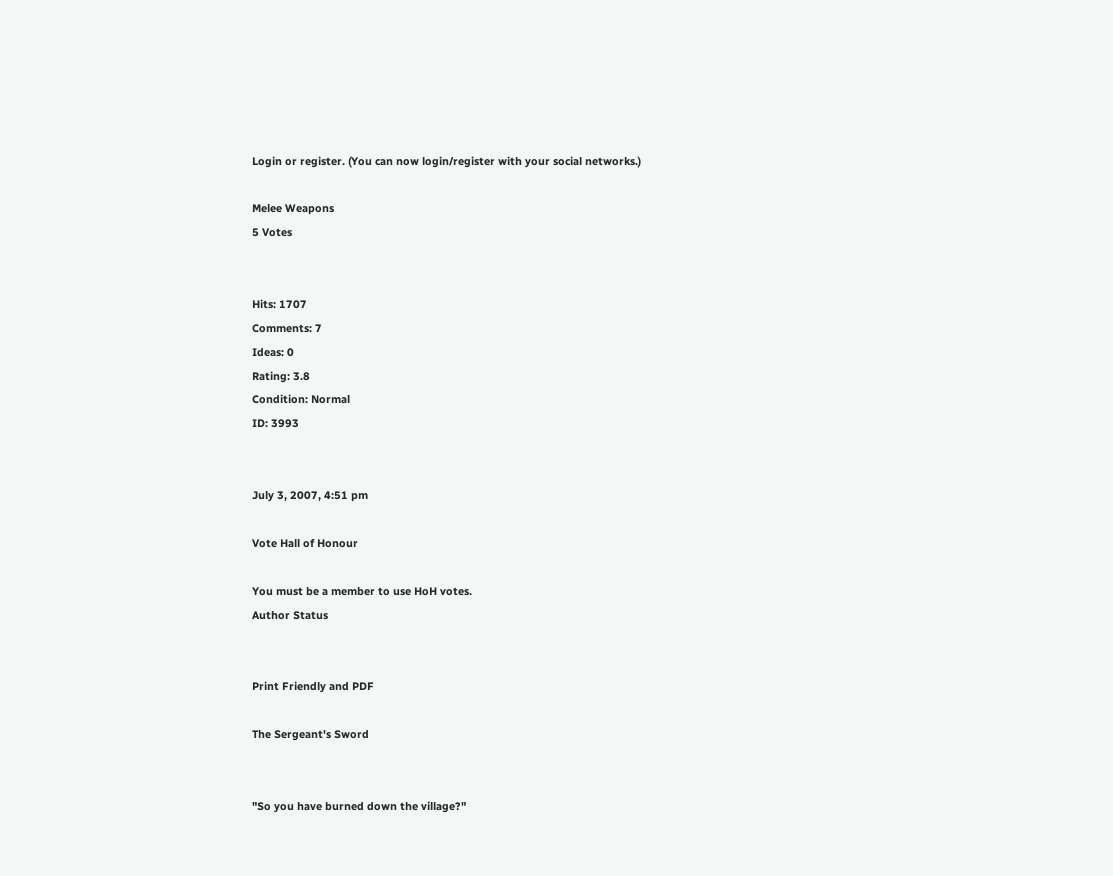Login or register. (You can now login/register with your social networks.)

Melee Weapons
5 Votes


Hits: 1707
Comments: 7
Ideas: 0
Rating: 3.8
Condition: Normal
ID: 3993


July 3, 2007, 4:51 pm

Vote Hall of Honour

You must be a member to use HoH votes.
Author Status


Print Friendly and PDF

The Sergeant's Sword


"So you have burned down the village?"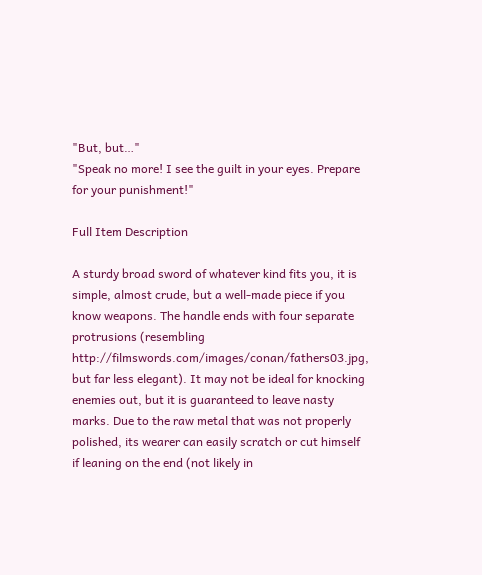"But, but…"
"Speak no more! I see the guilt in your eyes. Prepare for your punishment!"

Full Item Description

A sturdy broad sword of whatever kind fits you, it is simple, almost crude, but a well-made piece if you know weapons. The handle ends with four separate protrusions (resembling http://filmswords.com/images/conan/fathers03.jpg, but far less elegant). It may not be ideal for knocking enemies out, but it is guaranteed to leave nasty marks. Due to the raw metal that was not properly polished, its wearer can easily scratch or cut himself if leaning on the end (not likely in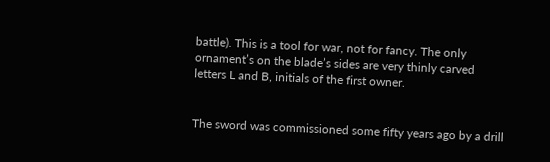battle). This is a tool for war, not for fancy. The only ornament’s on the blade’s sides are very thinly carved letters L and B, initials of the first owner.


The sword was commissioned some fifty years ago by a drill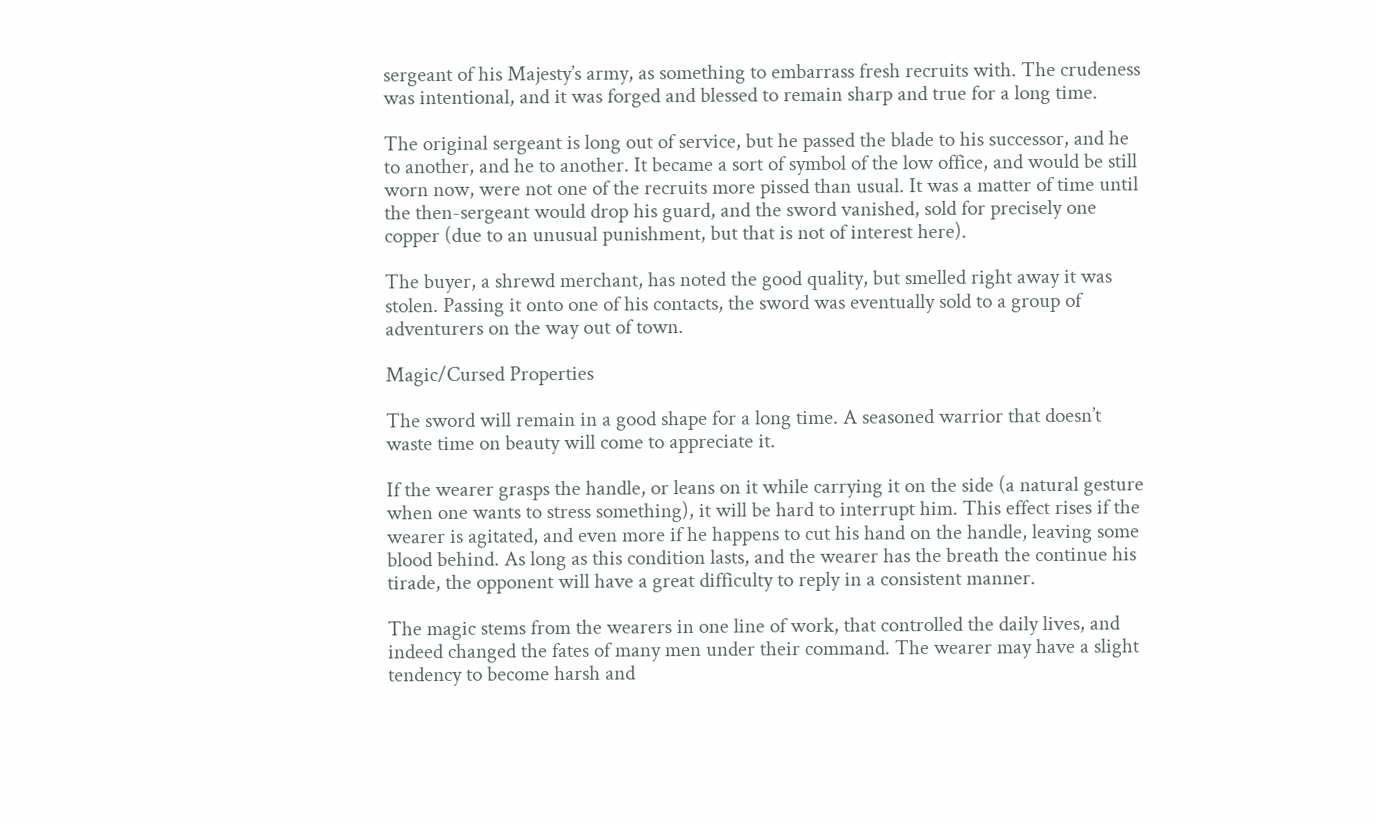sergeant of his Majesty’s army, as something to embarrass fresh recruits with. The crudeness was intentional, and it was forged and blessed to remain sharp and true for a long time.

The original sergeant is long out of service, but he passed the blade to his successor, and he to another, and he to another. It became a sort of symbol of the low office, and would be still worn now, were not one of the recruits more pissed than usual. It was a matter of time until the then-sergeant would drop his guard, and the sword vanished, sold for precisely one copper (due to an unusual punishment, but that is not of interest here).

The buyer, a shrewd merchant, has noted the good quality, but smelled right away it was stolen. Passing it onto one of his contacts, the sword was eventually sold to a group of adventurers on the way out of town.

Magic/Cursed Properties

The sword will remain in a good shape for a long time. A seasoned warrior that doesn’t waste time on beauty will come to appreciate it.

If the wearer grasps the handle, or leans on it while carrying it on the side (a natural gesture when one wants to stress something), it will be hard to interrupt him. This effect rises if the wearer is agitated, and even more if he happens to cut his hand on the handle, leaving some blood behind. As long as this condition lasts, and the wearer has the breath the continue his tirade, the opponent will have a great difficulty to reply in a consistent manner.

The magic stems from the wearers in one line of work, that controlled the daily lives, and indeed changed the fates of many men under their command. The wearer may have a slight tendency to become harsh and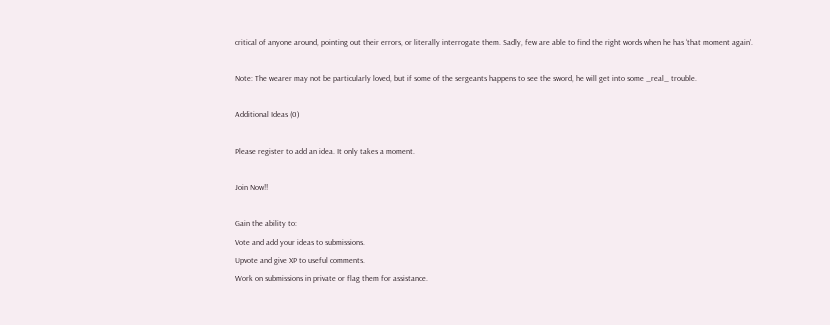critical of anyone around, pointing out their errors, or literally interrogate them. Sadly, few are able to find the right words when he has ‘that moment again’.

Note: The wearer may not be particularly loved, but if some of the sergeants happens to see the sword, he will get into some _real_ trouble.

Additional Ideas (0)

Please register to add an idea. It only takes a moment.

Join Now!!

Gain the ability to:
Vote and add your ideas to submissions.
Upvote and give XP to useful comments.
Work on submissions in private or flag them for assistance.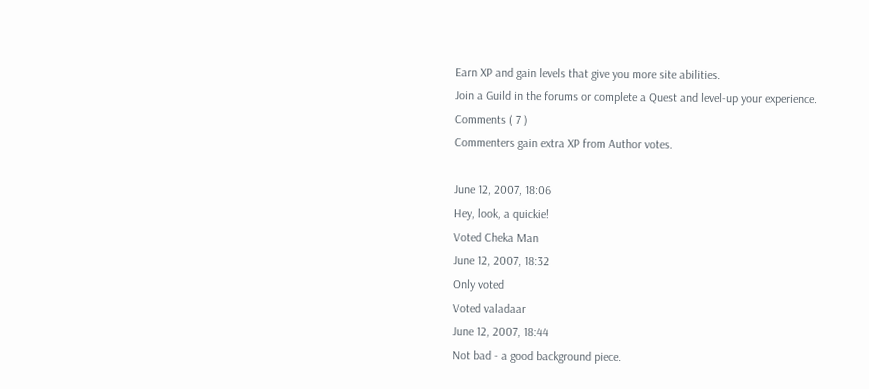Earn XP and gain levels that give you more site abilities.
Join a Guild in the forums or complete a Quest and level-up your experience.
Comments ( 7 )
Commenters gain extra XP from Author votes.

June 12, 2007, 18:06
Hey, look, a quickie!
Voted Cheka Man
June 12, 2007, 18:32
Only voted
Voted valadaar
June 12, 2007, 18:44
Not bad - a good background piece.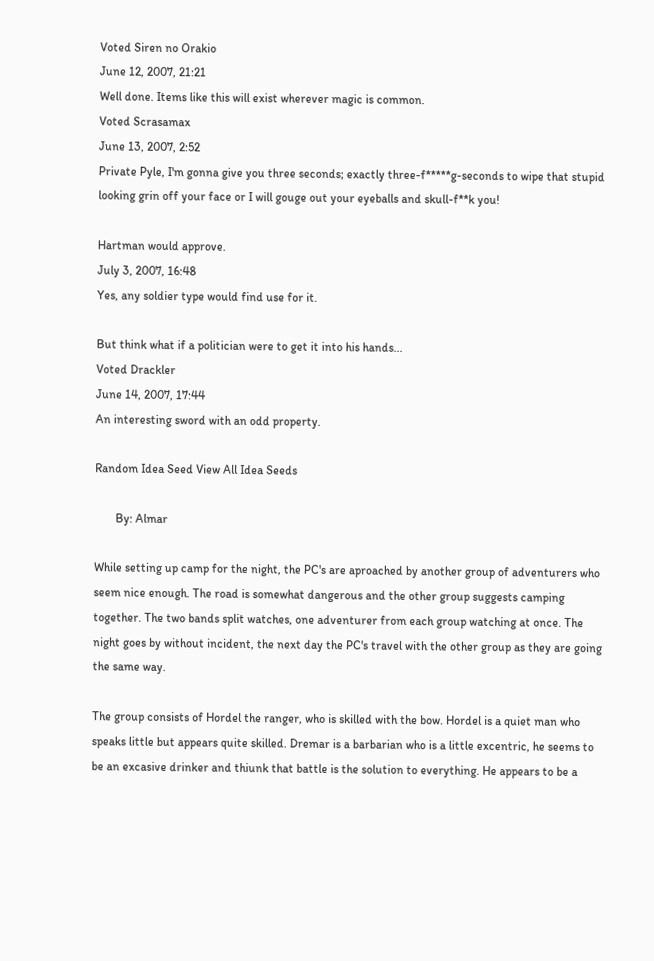Voted Siren no Orakio
June 12, 2007, 21:21
Well done. Items like this will exist wherever magic is common.
Voted Scrasamax
June 13, 2007, 2:52
Private Pyle, I'm gonna give you three seconds; exactly three-f*****g-seconds to wipe that stupid looking grin off your face or I will gouge out your eyeballs and skull-f**k you!

Hartman would approve.
July 3, 2007, 16:48
Yes, any soldier type would find use for it.

But think what if a politician were to get it into his hands...
Voted Drackler
June 14, 2007, 17:44
An interesting sword with an odd property.

Random Idea Seed View All Idea Seeds

       By: Almar

While setting up camp for the night, the PC's are aproached by another group of adventurers who seem nice enough. The road is somewhat dangerous and the other group suggests camping together. The two bands split watches, one adventurer from each group watching at once. The night goes by without incident, the next day the PC's travel with the other group as they are going the same way.

The group consists of Hordel the ranger, who is skilled with the bow. Hordel is a quiet man who speaks little but appears quite skilled. Dremar is a barbarian who is a little excentric, he seems to be an excasive drinker and thiunk that battle is the solution to everything. He appears to be a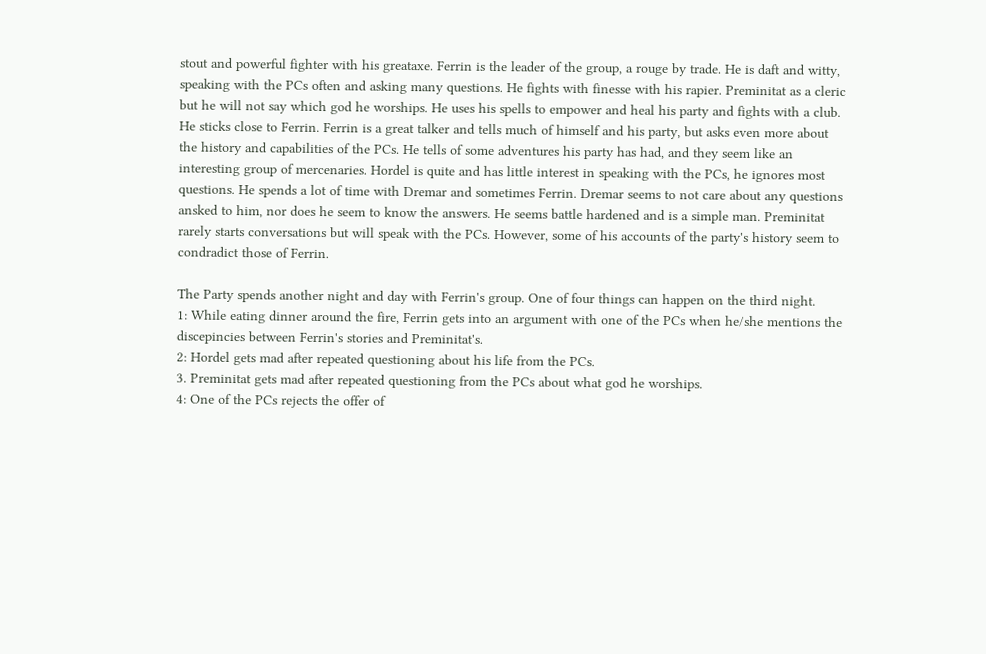stout and powerful fighter with his greataxe. Ferrin is the leader of the group, a rouge by trade. He is daft and witty, speaking with the PCs often and asking many questions. He fights with finesse with his rapier. Preminitat as a cleric but he will not say which god he worships. He uses his spells to empower and heal his party and fights with a club. He sticks close to Ferrin. Ferrin is a great talker and tells much of himself and his party, but asks even more about the history and capabilities of the PCs. He tells of some adventures his party has had, and they seem like an interesting group of mercenaries. Hordel is quite and has little interest in speaking with the PCs, he ignores most questions. He spends a lot of time with Dremar and sometimes Ferrin. Dremar seems to not care about any questions ansked to him, nor does he seem to know the answers. He seems battle hardened and is a simple man. Preminitat rarely starts conversations but will speak with the PCs. However, some of his accounts of the party's history seem to condradict those of Ferrin.

The Party spends another night and day with Ferrin's group. One of four things can happen on the third night.
1: While eating dinner around the fire, Ferrin gets into an argument with one of the PCs when he/she mentions the discepincies between Ferrin's stories and Preminitat's.
2: Hordel gets mad after repeated questioning about his life from the PCs.
3. Preminitat gets mad after repeated questioning from the PCs about what god he worships.
4: One of the PCs rejects the offer of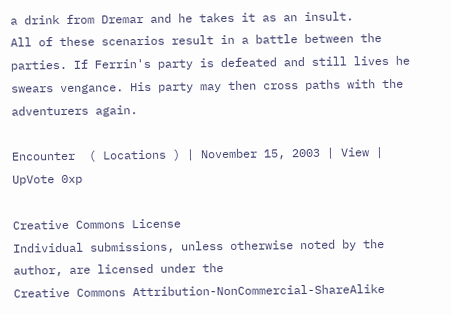a drink from Dremar and he takes it as an insult.
All of these scenarios result in a battle between the parties. If Ferrin's party is defeated and still lives he swears vengance. His party may then cross paths with the adventurers again.

Encounter  ( Locations ) | November 15, 2003 | View | UpVote 0xp

Creative Commons License
Individual submissions, unless otherwise noted by the author, are licensed under the
Creative Commons Attribution-NonCommercial-ShareAlike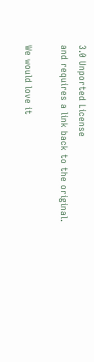3.0 Unported License
and requires a link back to the original.

We would love it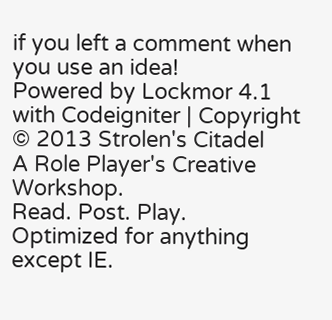if you left a comment when you use an idea!
Powered by Lockmor 4.1 with Codeigniter | Copyright © 2013 Strolen's Citadel
A Role Player's Creative Workshop.
Read. Post. Play.
Optimized for anything except IE.